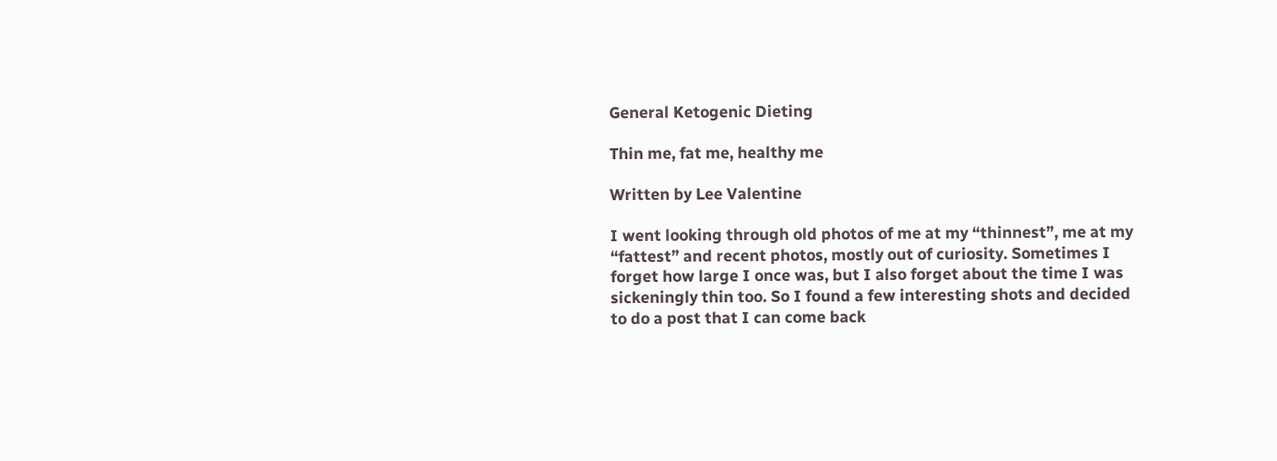General Ketogenic Dieting

Thin me, fat me, healthy me

Written by Lee Valentine

I went looking through old photos of me at my “thinnest”, me at my “fattest” and recent photos, mostly out of curiosity. Sometimes I forget how large I once was, but I also forget about the time I was sickeningly thin too. So I found a few interesting shots and decided to do a post that I can come back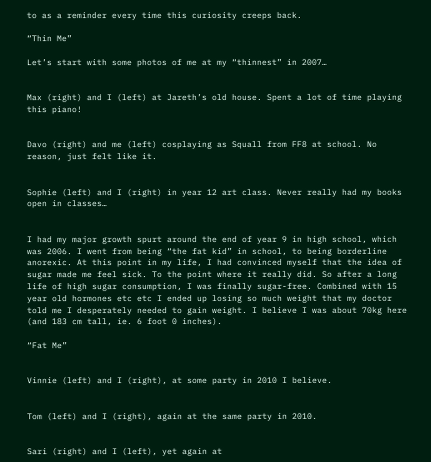to as a reminder every time this curiosity creeps back.

“Thin Me”

Let’s start with some photos of me at my “thinnest” in 2007…


Max (right) and I (left) at Jareth’s old house. Spent a lot of time playing this piano!


Davo (right) and me (left) cosplaying as Squall from FF8 at school. No reason, just felt like it.


Sophie (left) and I (right) in year 12 art class. Never really had my books open in classes…


I had my major growth spurt around the end of year 9 in high school, which was 2006. I went from being “the fat kid” in school, to being borderline anorexic. At this point in my life, I had convinced myself that the idea of sugar made me feel sick. To the point where it really did. So after a long life of high sugar consumption, I was finally sugar-free. Combined with 15 year old hormones etc etc I ended up losing so much weight that my doctor told me I desperately needed to gain weight. I believe I was about 70kg here (and 183 cm tall, ie. 6 foot 0 inches).

“Fat Me”


Vinnie (left) and I (right), at some party in 2010 I believe.


Tom (left) and I (right), again at the same party in 2010.


Sari (right) and I (left), yet again at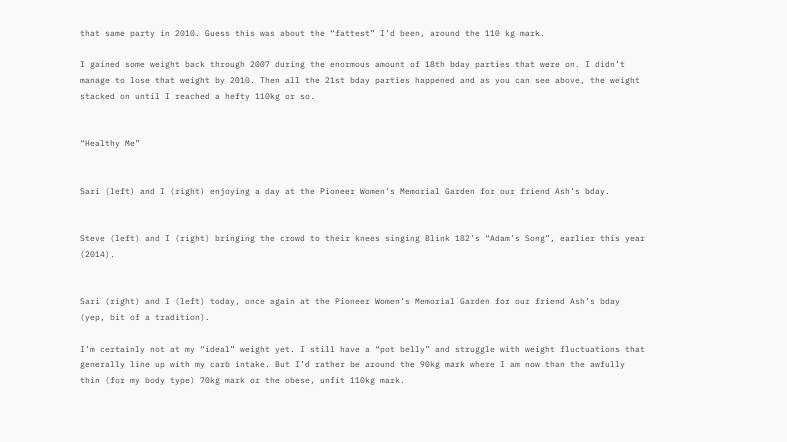that same party in 2010. Guess this was about the “fattest” I’d been, around the 110 kg mark.

I gained some weight back through 2007 during the enormous amount of 18th bday parties that were on. I didn’t manage to lose that weight by 2010. Then all the 21st bday parties happened and as you can see above, the weight stacked on until I reached a hefty 110kg or so.


“Healthy Me”


Sari (left) and I (right) enjoying a day at the Pioneer Women’s Memorial Garden for our friend Ash’s bday.


Steve (left) and I (right) bringing the crowd to their knees singing Blink 182’s “Adam’s Song”, earlier this year (2014).


Sari (right) and I (left) today, once again at the Pioneer Women’s Memorial Garden for our friend Ash’s bday (yep, bit of a tradition).

I’m certainly not at my “ideal” weight yet. I still have a “pot belly” and struggle with weight fluctuations that generally line up with my carb intake. But I’d rather be around the 90kg mark where I am now than the awfully thin (for my body type) 70kg mark or the obese, unfit 110kg mark.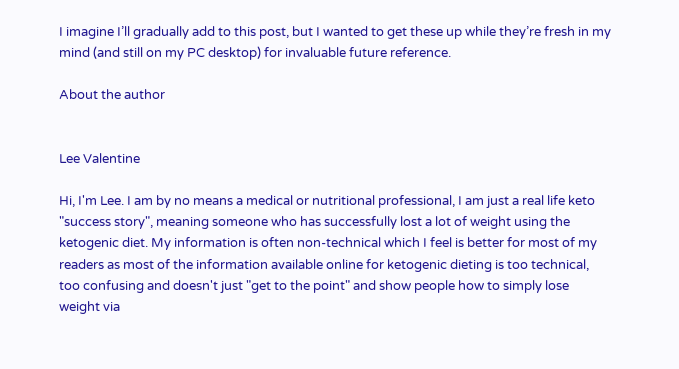I imagine I’ll gradually add to this post, but I wanted to get these up while they’re fresh in my mind (and still on my PC desktop) for invaluable future reference.

About the author


Lee Valentine

Hi, I'm Lee. I am by no means a medical or nutritional professional, I am just a real life keto "success story", meaning someone who has successfully lost a lot of weight using the ketogenic diet. My information is often non-technical which I feel is better for most of my readers as most of the information available online for ketogenic dieting is too technical, too confusing and doesn't just "get to the point" and show people how to simply lose weight via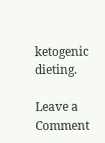ketogenic dieting.

Leave a Comment